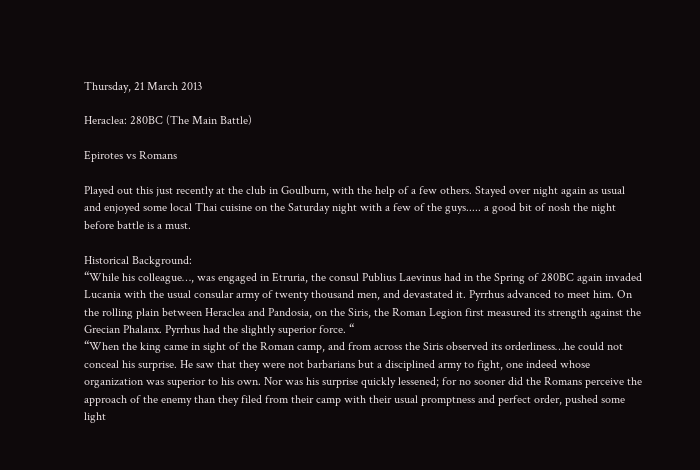Thursday, 21 March 2013

Heraclea: 280BC (The Main Battle)

Epirotes vs Romans

Played out this just recently at the club in Goulburn, with the help of a few others. Stayed over night again as usual and enjoyed some local Thai cuisine on the Saturday night with a few of the guys..... a good bit of nosh the night before battle is a must.

Historical Background:
“While his colleague…, was engaged in Etruria, the consul Publius Laevinus had in the Spring of 280BC again invaded Lucania with the usual consular army of twenty thousand men, and devastated it. Pyrrhus advanced to meet him. On the rolling plain between Heraclea and Pandosia, on the Siris, the Roman Legion first measured its strength against the Grecian Phalanx. Pyrrhus had the slightly superior force. “
“When the king came in sight of the Roman camp, and from across the Siris observed its orderliness…he could not conceal his surprise. He saw that they were not barbarians but a disciplined army to fight, one indeed whose organization was superior to his own. Nor was his surprise quickly lessened; for no sooner did the Romans perceive the approach of the enemy than they filed from their camp with their usual promptness and perfect order, pushed some light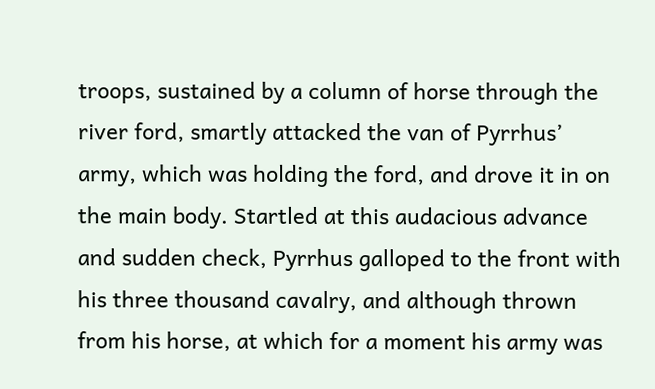troops, sustained by a column of horse through the river ford, smartly attacked the van of Pyrrhus’ army, which was holding the ford, and drove it in on the main body. Startled at this audacious advance and sudden check, Pyrrhus galloped to the front with his three thousand cavalry, and although thrown from his horse, at which for a moment his army was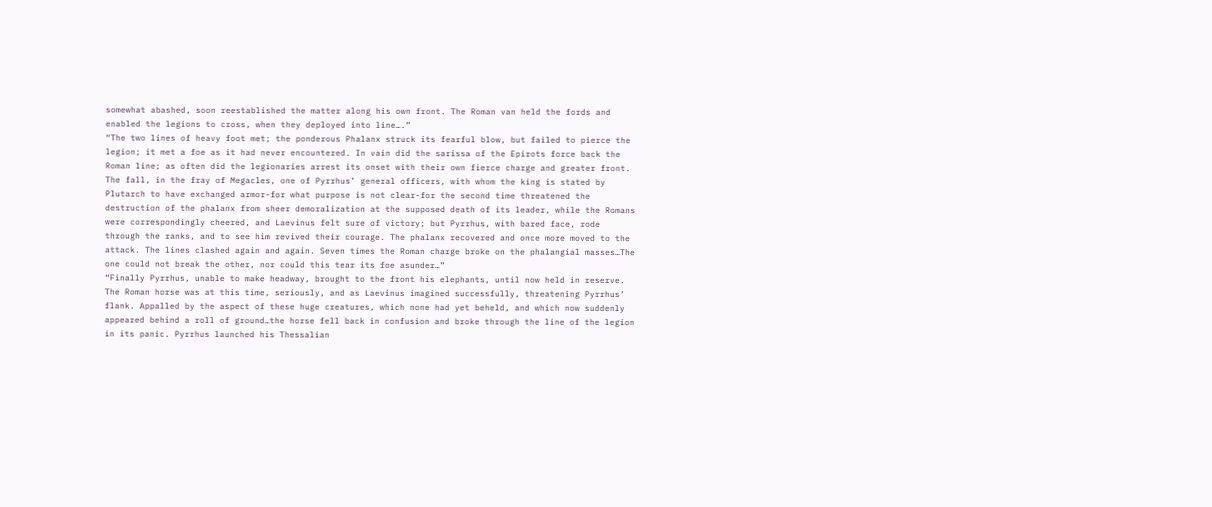somewhat abashed, soon reestablished the matter along his own front. The Roman van held the fords and enabled the legions to cross, when they deployed into line….”
“The two lines of heavy foot met; the ponderous Phalanx struck its fearful blow, but failed to pierce the legion; it met a foe as it had never encountered. In vain did the sarissa of the Epirots force back the Roman line; as often did the legionaries arrest its onset with their own fierce charge and greater front. The fall, in the fray of Megacles, one of Pyrrhus’ general officers, with whom the king is stated by Plutarch to have exchanged armor-for what purpose is not clear-for the second time threatened the destruction of the phalanx from sheer demoralization at the supposed death of its leader, while the Romans were correspondingly cheered, and Laevinus felt sure of victory; but Pyrrhus, with bared face, rode through the ranks, and to see him revived their courage. The phalanx recovered and once more moved to the attack. The lines clashed again and again. Seven times the Roman charge broke on the phalangial masses…The one could not break the other, nor could this tear its foe asunder…”
“Finally Pyrrhus, unable to make headway, brought to the front his elephants, until now held in reserve. The Roman horse was at this time, seriously, and as Laevinus imagined successfully, threatening Pyrrhus’ flank. Appalled by the aspect of these huge creatures, which none had yet beheld, and which now suddenly appeared behind a roll of ground…the horse fell back in confusion and broke through the line of the legion in its panic. Pyrrhus launched his Thessalian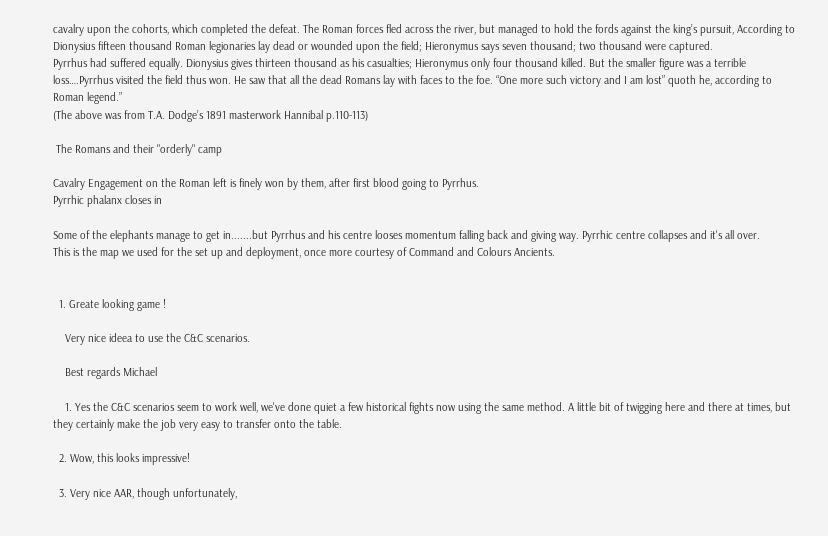cavalry upon the cohorts, which completed the defeat. The Roman forces fled across the river, but managed to hold the fords against the king’s pursuit, According to Dionysius fifteen thousand Roman legionaries lay dead or wounded upon the field; Hieronymus says seven thousand; two thousand were captured.
Pyrrhus had suffered equally. Dionysius gives thirteen thousand as his casualties; Hieronymus only four thousand killed. But the smaller figure was a terrible loss….Pyrrhus visited the field thus won. He saw that all the dead Romans lay with faces to the foe. “One more such victory and I am lost” quoth he, according to Roman legend.”
(The above was from T.A. Dodge’s 1891 masterwork Hannibal p.110-113)

 The Romans and their "orderly" camp

Cavalry Engagement on the Roman left is finely won by them, after first blood going to Pyrrhus.
Pyrrhic phalanx closes in

Some of the elephants manage to get in.......but Pyrrhus and his centre looses momentum falling back and giving way. Pyrrhic centre collapses and it's all over.
This is the map we used for the set up and deployment, once more courtesy of Command and Colours Ancients.


  1. Greate looking game !

    Very nice ideea to use the C&C scenarios.

    Best regards Michael

    1. Yes the C&C scenarios seem to work well, we've done quiet a few historical fights now using the same method. A little bit of twigging here and there at times, but they certainly make the job very easy to transfer onto the table.

  2. Wow, this looks impressive!

  3. Very nice AAR, though unfortunately,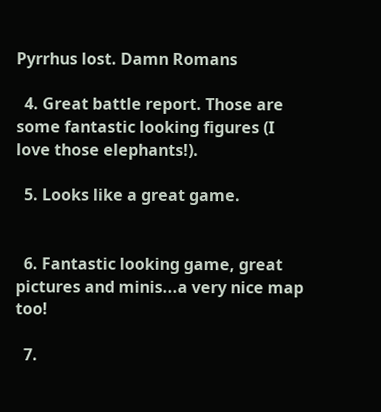Pyrrhus lost. Damn Romans

  4. Great battle report. Those are some fantastic looking figures (I love those elephants!).

  5. Looks like a great game.


  6. Fantastic looking game, great pictures and minis...a very nice map too!

  7.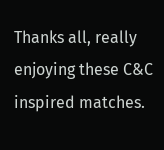Thanks all, really enjoying these C&C inspired matches.